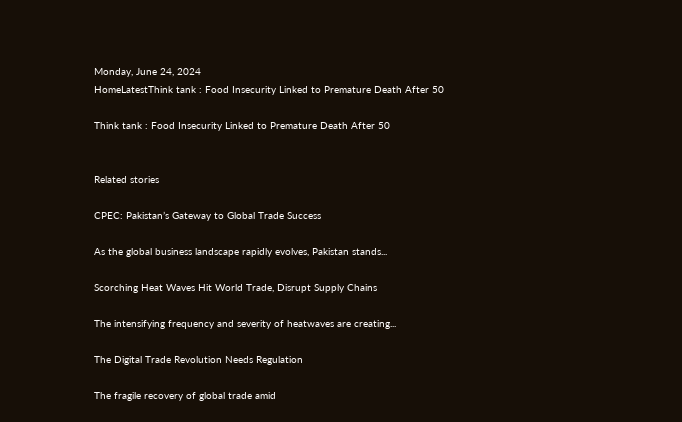Monday, June 24, 2024
HomeLatestThink tank : Food Insecurity Linked to Premature Death After 50

Think tank : Food Insecurity Linked to Premature Death After 50


Related stories

CPEC: Pakistan’s Gateway to Global Trade Success

As the global business landscape rapidly evolves, Pakistan stands...

Scorching Heat Waves Hit World Trade, Disrupt Supply Chains

The intensifying frequency and severity of heatwaves are creating...

The Digital Trade Revolution Needs Regulation

The fragile recovery of global trade amid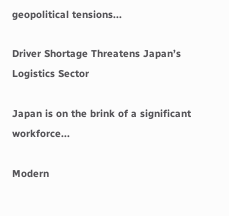geopolitical tensions...

Driver Shortage Threatens Japan’s Logistics Sector

Japan is on the brink of a significant workforce...

Modern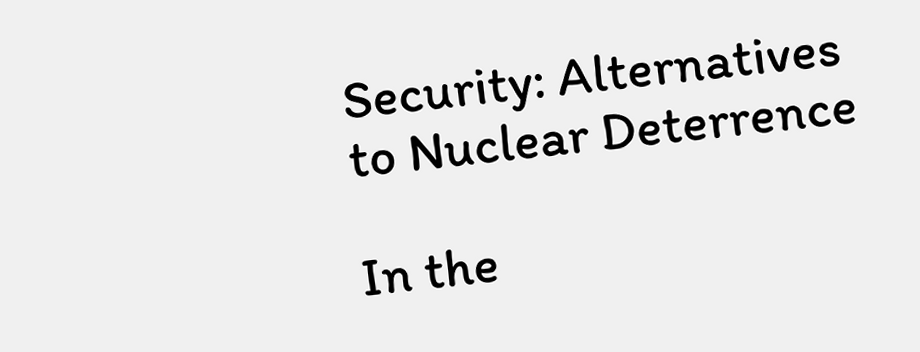Security: Alternatives to Nuclear Deterrence

In the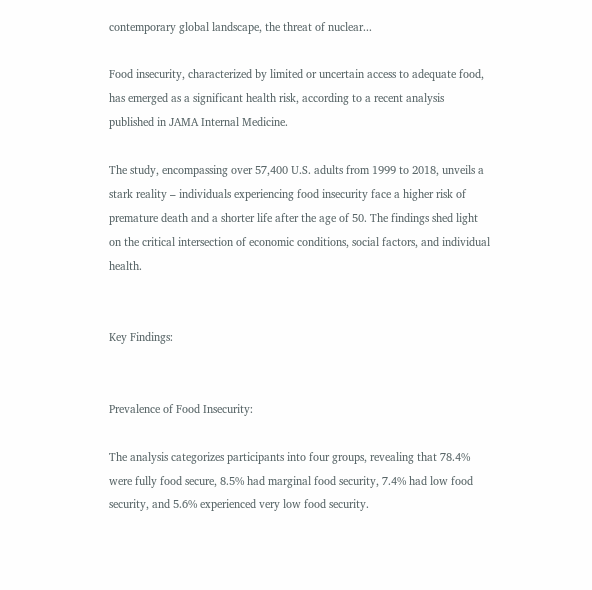contemporary global landscape, the threat of nuclear...

Food insecurity, characterized by limited or uncertain access to adequate food, has emerged as a significant health risk, according to a recent analysis published in JAMA Internal Medicine.

The study, encompassing over 57,400 U.S. adults from 1999 to 2018, unveils a stark reality – individuals experiencing food insecurity face a higher risk of premature death and a shorter life after the age of 50. The findings shed light on the critical intersection of economic conditions, social factors, and individual health.


Key Findings:


Prevalence of Food Insecurity:

The analysis categorizes participants into four groups, revealing that 78.4% were fully food secure, 8.5% had marginal food security, 7.4% had low food security, and 5.6% experienced very low food security.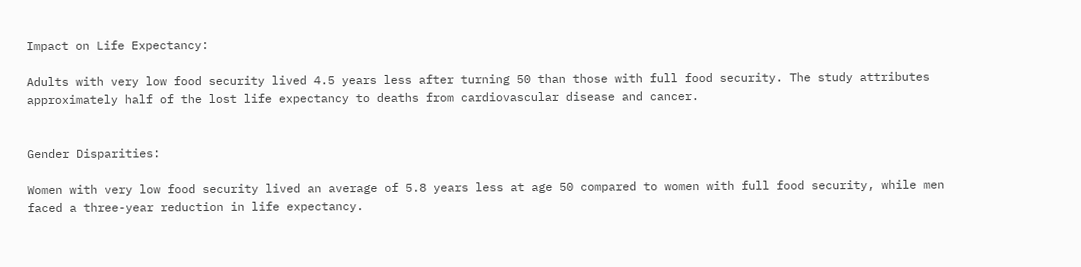Impact on Life Expectancy:

Adults with very low food security lived 4.5 years less after turning 50 than those with full food security. The study attributes approximately half of the lost life expectancy to deaths from cardiovascular disease and cancer.


Gender Disparities:

Women with very low food security lived an average of 5.8 years less at age 50 compared to women with full food security, while men faced a three-year reduction in life expectancy.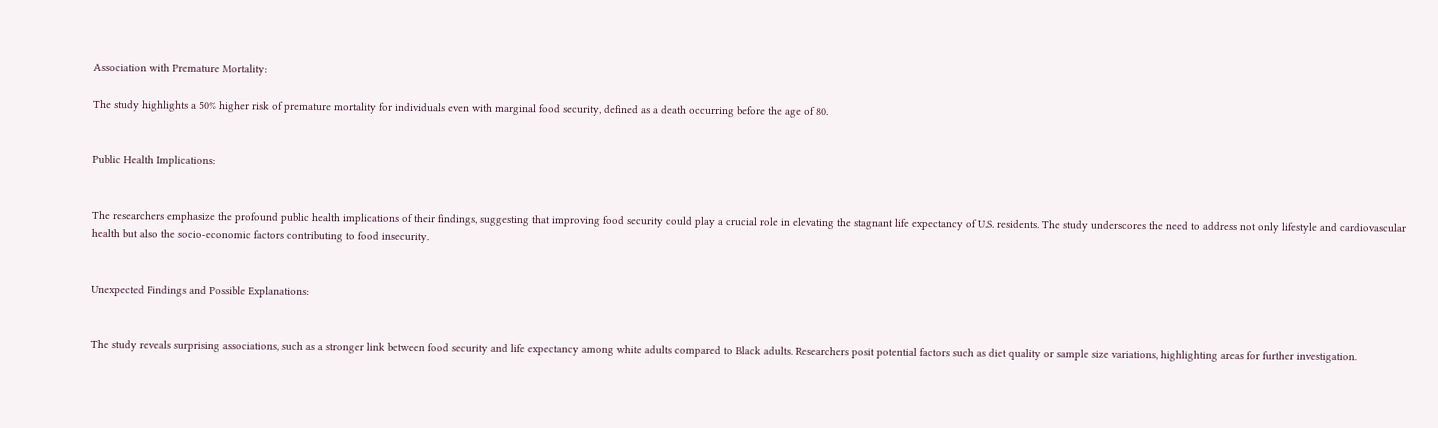Association with Premature Mortality:

The study highlights a 50% higher risk of premature mortality for individuals even with marginal food security, defined as a death occurring before the age of 80.


Public Health Implications:


The researchers emphasize the profound public health implications of their findings, suggesting that improving food security could play a crucial role in elevating the stagnant life expectancy of U.S. residents. The study underscores the need to address not only lifestyle and cardiovascular health but also the socio-economic factors contributing to food insecurity.


Unexpected Findings and Possible Explanations:


The study reveals surprising associations, such as a stronger link between food security and life expectancy among white adults compared to Black adults. Researchers posit potential factors such as diet quality or sample size variations, highlighting areas for further investigation.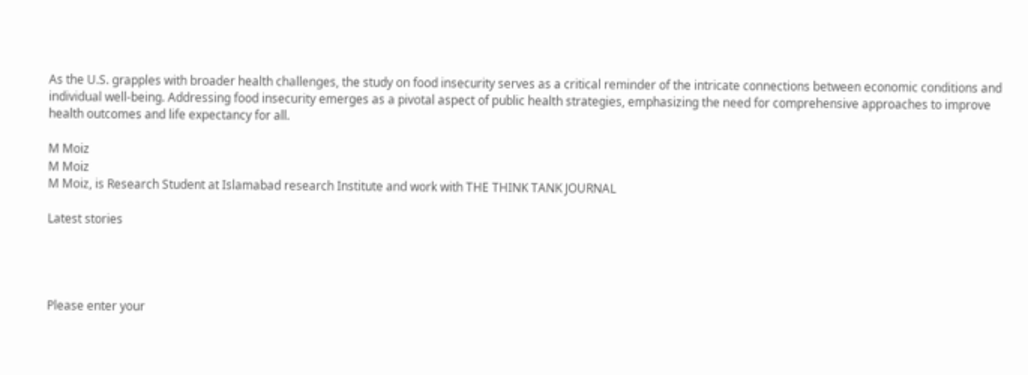As the U.S. grapples with broader health challenges, the study on food insecurity serves as a critical reminder of the intricate connections between economic conditions and individual well-being. Addressing food insecurity emerges as a pivotal aspect of public health strategies, emphasizing the need for comprehensive approaches to improve health outcomes and life expectancy for all.

M Moiz
M Moiz
M Moiz, is Research Student at Islamabad research Institute and work with THE THINK TANK JOURNAL

Latest stories




Please enter your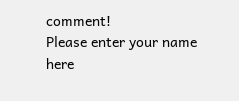comment!
Please enter your name here